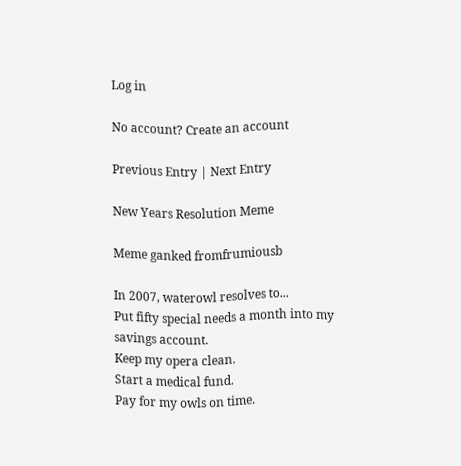Log in

No account? Create an account

Previous Entry | Next Entry

New Years Resolution Meme

Meme ganked fromfrumiousb

In 2007, waterowl resolves to...
Put fifty special needs a month into my savings account.
Keep my opera clean.
Start a medical fund.
Pay for my owls on time.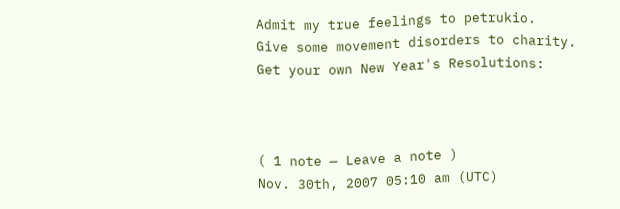Admit my true feelings to petrukio.
Give some movement disorders to charity.
Get your own New Year's Resolutions:



( 1 note — Leave a note )
Nov. 30th, 2007 05:10 am (UTC)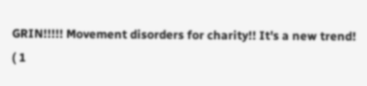GRIN!!!!! Movement disorders for charity!! It's a new trend!
( 1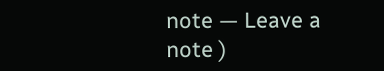note — Leave a note )